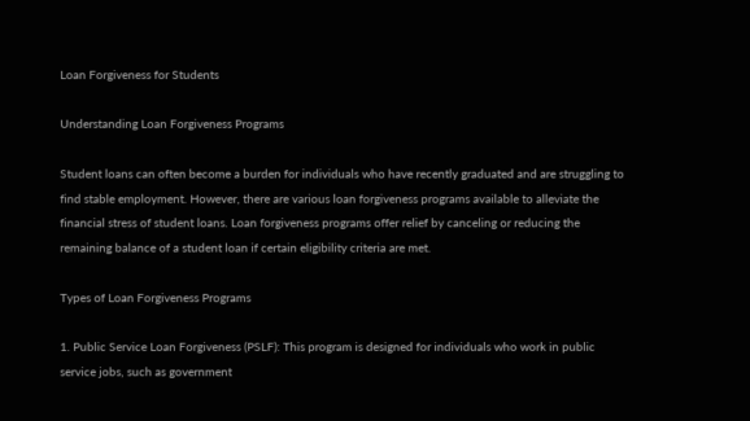Loan Forgiveness for Students

Understanding Loan Forgiveness Programs

Student loans can often become a burden for individuals who have recently graduated and are struggling to find stable employment. However, there are various loan forgiveness programs available to alleviate the financial stress of student loans. Loan forgiveness programs offer relief by canceling or reducing the remaining balance of a student loan if certain eligibility criteria are met.

Types of Loan Forgiveness Programs

1. Public Service Loan Forgiveness (PSLF): This program is designed for individuals who work in public service jobs, such as government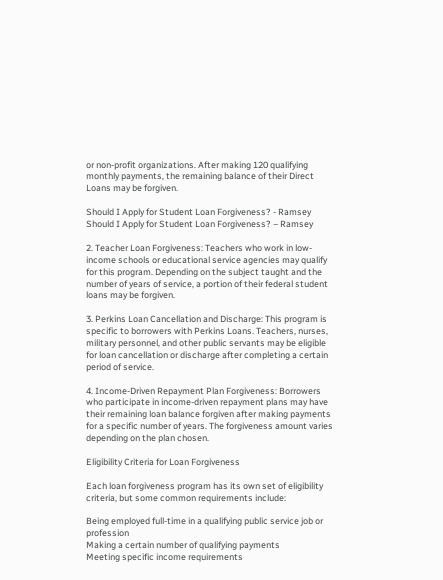or non-profit organizations. After making 120 qualifying monthly payments, the remaining balance of their Direct Loans may be forgiven.

Should I Apply for Student Loan Forgiveness? - Ramsey
Should I Apply for Student Loan Forgiveness? – Ramsey

2. Teacher Loan Forgiveness: Teachers who work in low-income schools or educational service agencies may qualify for this program. Depending on the subject taught and the number of years of service, a portion of their federal student loans may be forgiven.

3. Perkins Loan Cancellation and Discharge: This program is specific to borrowers with Perkins Loans. Teachers, nurses, military personnel, and other public servants may be eligible for loan cancellation or discharge after completing a certain period of service.

4. Income-Driven Repayment Plan Forgiveness: Borrowers who participate in income-driven repayment plans may have their remaining loan balance forgiven after making payments for a specific number of years. The forgiveness amount varies depending on the plan chosen.

Eligibility Criteria for Loan Forgiveness

Each loan forgiveness program has its own set of eligibility criteria, but some common requirements include:

Being employed full-time in a qualifying public service job or profession
Making a certain number of qualifying payments
Meeting specific income requirements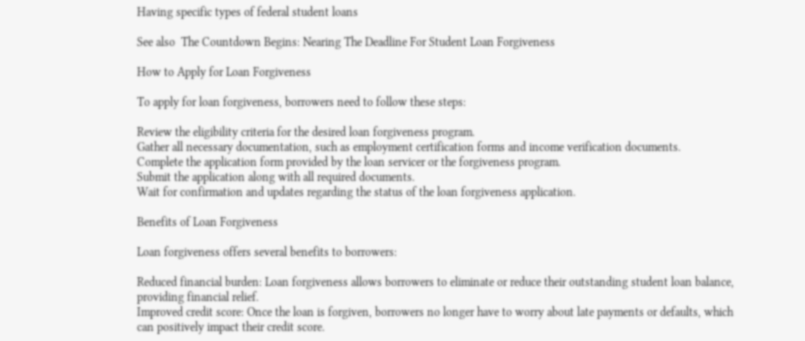Having specific types of federal student loans

See also  The Countdown Begins: Nearing The Deadline For Student Loan Forgiveness

How to Apply for Loan Forgiveness

To apply for loan forgiveness, borrowers need to follow these steps:

Review the eligibility criteria for the desired loan forgiveness program.
Gather all necessary documentation, such as employment certification forms and income verification documents.
Complete the application form provided by the loan servicer or the forgiveness program.
Submit the application along with all required documents.
Wait for confirmation and updates regarding the status of the loan forgiveness application.

Benefits of Loan Forgiveness

Loan forgiveness offers several benefits to borrowers:

Reduced financial burden: Loan forgiveness allows borrowers to eliminate or reduce their outstanding student loan balance, providing financial relief.
Improved credit score: Once the loan is forgiven, borrowers no longer have to worry about late payments or defaults, which can positively impact their credit score.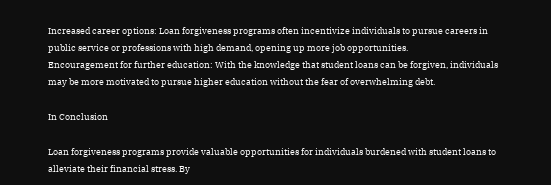Increased career options: Loan forgiveness programs often incentivize individuals to pursue careers in public service or professions with high demand, opening up more job opportunities.
Encouragement for further education: With the knowledge that student loans can be forgiven, individuals may be more motivated to pursue higher education without the fear of overwhelming debt.

In Conclusion

Loan forgiveness programs provide valuable opportunities for individuals burdened with student loans to alleviate their financial stress. By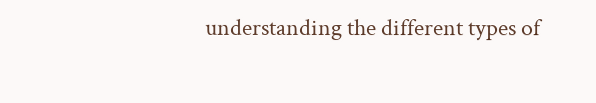understanding the different types of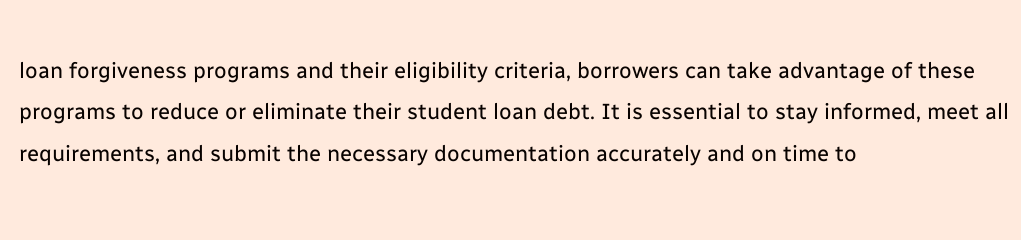loan forgiveness programs and their eligibility criteria, borrowers can take advantage of these programs to reduce or eliminate their student loan debt. It is essential to stay informed, meet all requirements, and submit the necessary documentation accurately and on time to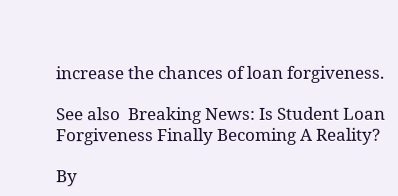increase the chances of loan forgiveness.

See also  Breaking News: Is Student Loan Forgiveness Finally Becoming A Reality?

By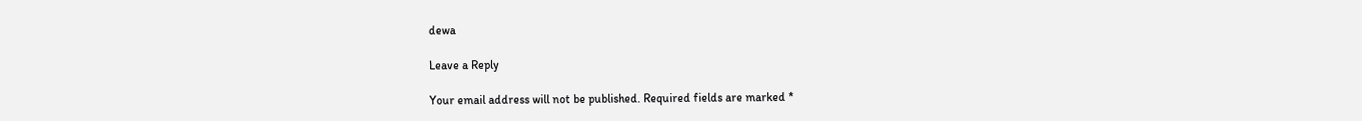dewa

Leave a Reply

Your email address will not be published. Required fields are marked *